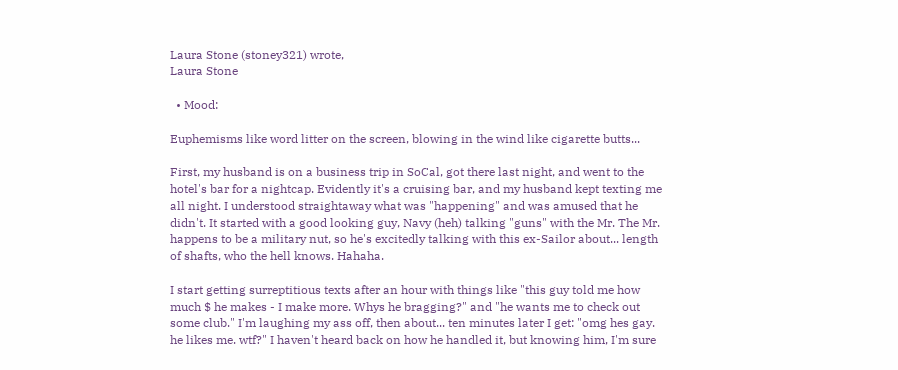Laura Stone (stoney321) wrote,
Laura Stone

  • Mood:

Euphemisms like word litter on the screen, blowing in the wind like cigarette butts...

First, my husband is on a business trip in SoCal, got there last night, and went to the hotel's bar for a nightcap. Evidently it's a cruising bar, and my husband kept texting me all night. I understood straightaway what was "happening" and was amused that he didn't. It started with a good looking guy, Navy (heh) talking "guns" with the Mr. The Mr. happens to be a military nut, so he's excitedly talking with this ex-Sailor about... length of shafts, who the hell knows. Hahaha.

I start getting surreptitious texts after an hour with things like "this guy told me how much $ he makes - I make more. Whys he bragging?" and "he wants me to check out some club." I'm laughing my ass off, then about... ten minutes later I get: "omg hes gay. he likes me. wtf?" I haven't heard back on how he handled it, but knowing him, I'm sure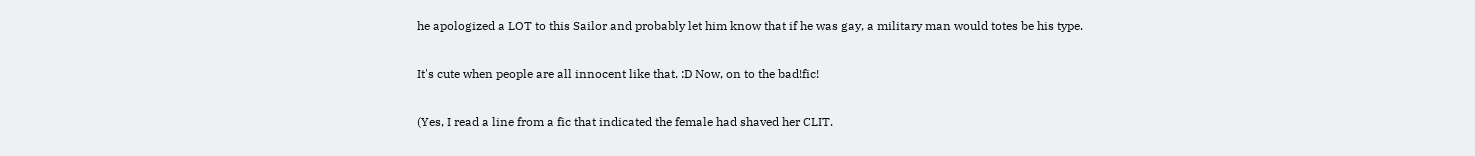he apologized a LOT to this Sailor and probably let him know that if he was gay, a military man would totes be his type.

It's cute when people are all innocent like that. :D Now, on to the bad!fic!

(Yes, I read a line from a fic that indicated the female had shaved her CLIT.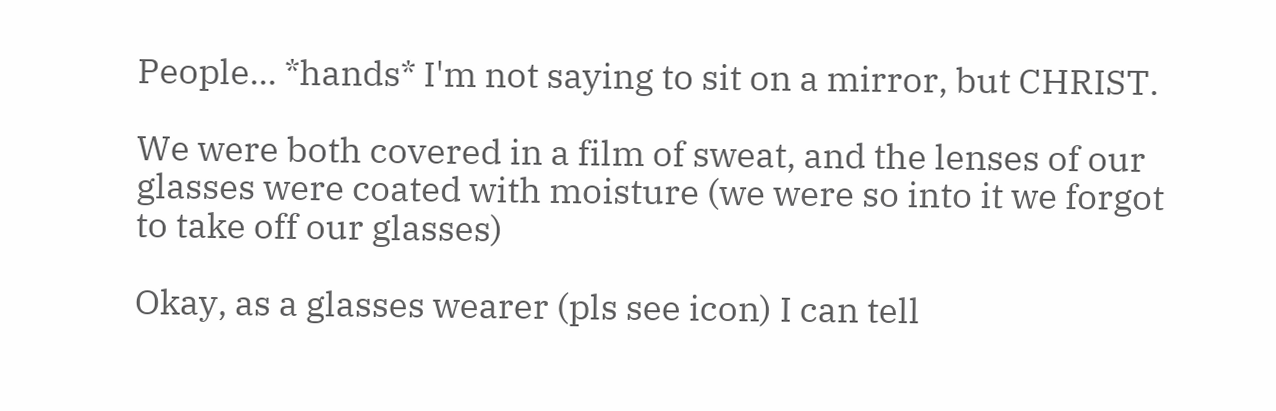People... *hands* I'm not saying to sit on a mirror, but CHRIST.

We were both covered in a film of sweat, and the lenses of our glasses were coated with moisture (we were so into it we forgot to take off our glasses)

Okay, as a glasses wearer (pls see icon) I can tell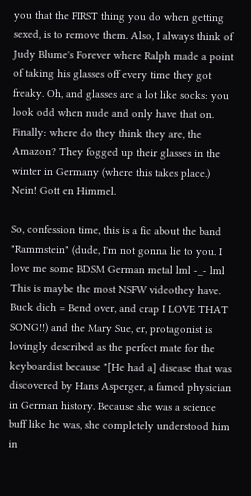you that the FIRST thing you do when getting sexed, is to remove them. Also, I always think of Judy Blume's Forever where Ralph made a point of taking his glasses off every time they got freaky. Oh, and glasses are a lot like socks: you look odd when nude and only have that on. Finally: where do they think they are, the Amazon? They fogged up their glasses in the winter in Germany (where this takes place.) Nein! Gott en Himmel.

So, confession time, this is a fic about the band "Rammstein" (dude, I'm not gonna lie to you. I love me some BDSM German metal lml -_- lml This is maybe the most NSFW videothey have. Buck dich = Bend over, and crap I LOVE THAT SONG!!) and the Mary Sue, er, protagonist is lovingly described as the perfect mate for the keyboardist because "[He had a] disease that was discovered by Hans Asperger, a famed physician in German history. Because she was a science buff like he was, she completely understood him in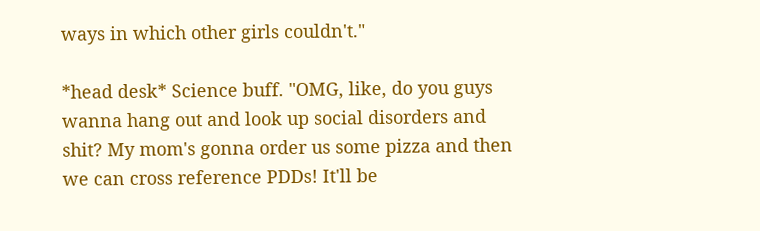ways in which other girls couldn't."

*head desk* Science buff. "OMG, like, do you guys wanna hang out and look up social disorders and shit? My mom's gonna order us some pizza and then we can cross reference PDDs! It'll be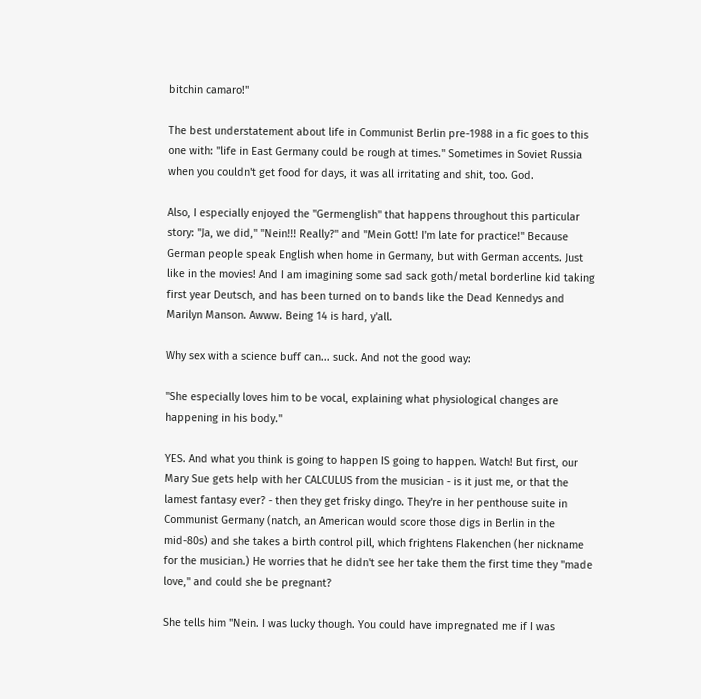bitchin camaro!"

The best understatement about life in Communist Berlin pre-1988 in a fic goes to this one with: "life in East Germany could be rough at times." Sometimes in Soviet Russia when you couldn't get food for days, it was all irritating and shit, too. God.

Also, I especially enjoyed the "Germenglish" that happens throughout this particular story: "Ja, we did," "Nein!!! Really?" and "Mein Gott! I'm late for practice!" Because German people speak English when home in Germany, but with German accents. Just like in the movies! And I am imagining some sad sack goth/metal borderline kid taking first year Deutsch, and has been turned on to bands like the Dead Kennedys and Marilyn Manson. Awww. Being 14 is hard, y'all.

Why sex with a science buff can... suck. And not the good way:

"She especially loves him to be vocal, explaining what physiological changes are happening in his body."

YES. And what you think is going to happen IS going to happen. Watch! But first, our Mary Sue gets help with her CALCULUS from the musician - is it just me, or that the lamest fantasy ever? - then they get frisky dingo. They're in her penthouse suite in Communist Germany (natch, an American would score those digs in Berlin in the mid-80s) and she takes a birth control pill, which frightens Flakenchen (her nickname for the musician.) He worries that he didn't see her take them the first time they "made love," and could she be pregnant?

She tells him "Nein. I was lucky though. You could have impregnated me if I was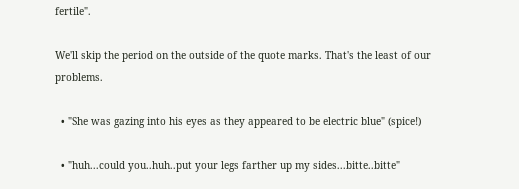fertile".

We'll skip the period on the outside of the quote marks. That's the least of our problems.

  • "She was gazing into his eyes as they appeared to be electric blue" (spice!)

  • "huh...could you..huh..put your legs farther up my sides...bitte..bitte"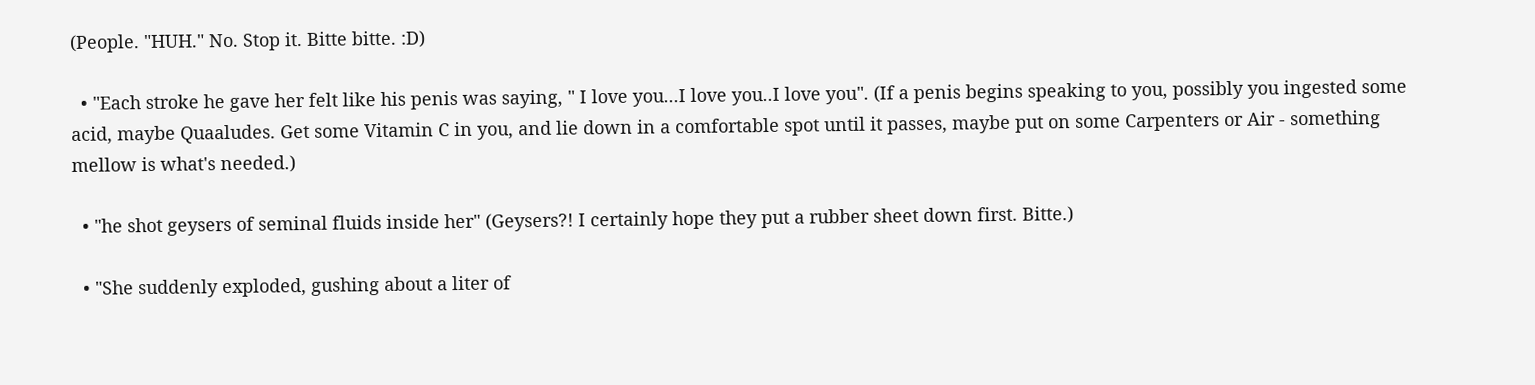(People. "HUH." No. Stop it. Bitte bitte. :D)

  • "Each stroke he gave her felt like his penis was saying, " I love you...I love you..I love you". (If a penis begins speaking to you, possibly you ingested some acid, maybe Quaaludes. Get some Vitamin C in you, and lie down in a comfortable spot until it passes, maybe put on some Carpenters or Air - something mellow is what's needed.)

  • "he shot geysers of seminal fluids inside her" (Geysers?! I certainly hope they put a rubber sheet down first. Bitte.)

  • "She suddenly exploded, gushing about a liter of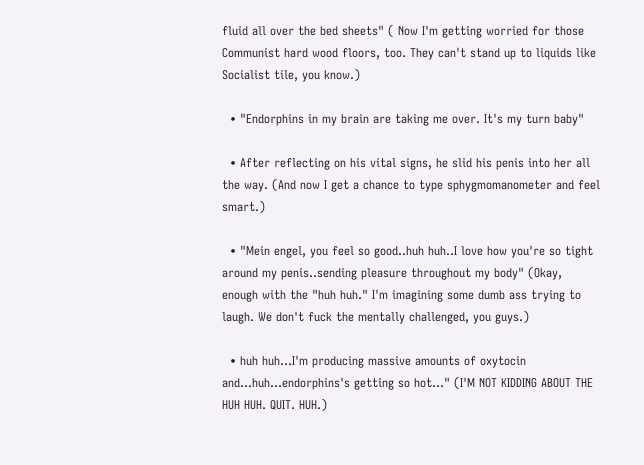fluid all over the bed sheets" ( Now I'm getting worried for those Communist hard wood floors, too. They can't stand up to liquids like Socialist tile, you know.)

  • "Endorphins in my brain are taking me over. It's my turn baby"

  • After reflecting on his vital signs, he slid his penis into her all the way. (And now I get a chance to type sphygmomanometer and feel smart.)

  • "Mein engel, you feel so good..huh huh..I love how you're so tight around my penis..sending pleasure throughout my body" (Okay, enough with the "huh huh." I'm imagining some dumb ass trying to laugh. We don't fuck the mentally challenged, you guys.)

  • huh huh...I'm producing massive amounts of oxytocin and...huh...endorphins's getting so hot..." (I'M NOT KIDDING ABOUT THE HUH HUH. QUIT. HUH.)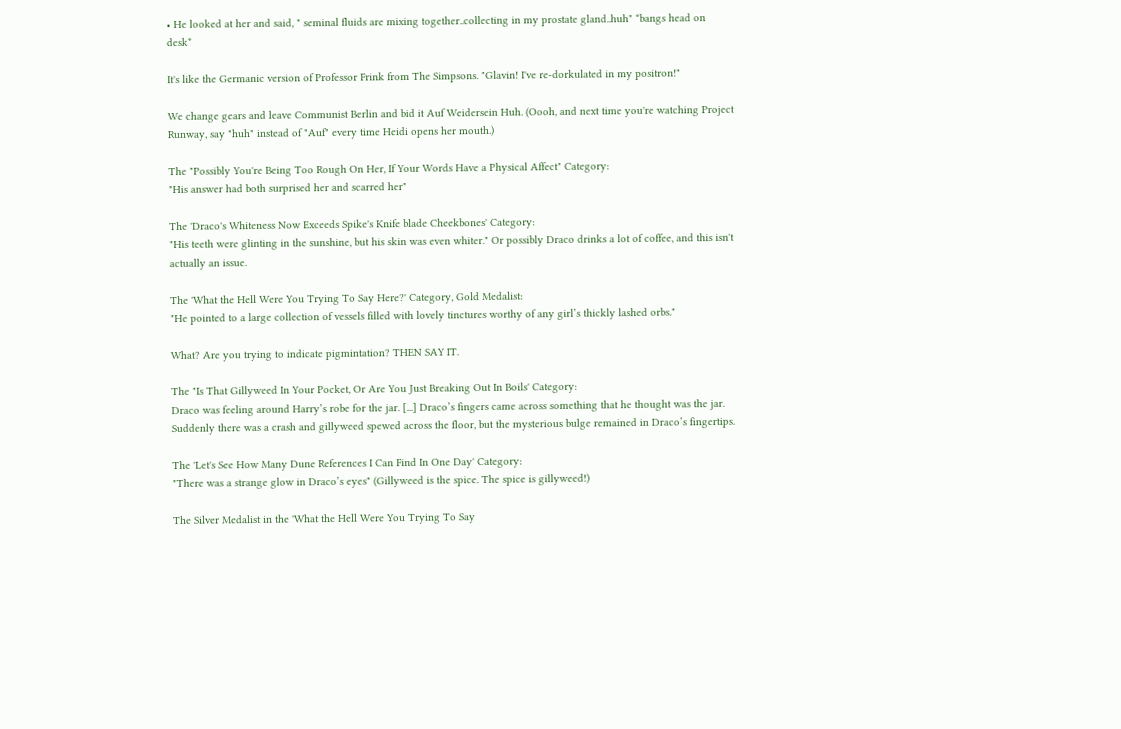• He looked at her and said, " seminal fluids are mixing together..collecting in my prostate gland..huh" *bangs head on desk*

It's like the Germanic version of Professor Frink from The Simpsons. "Glavin! I've re-dorkulated in my positron!"

We change gears and leave Communist Berlin and bid it Auf Weidersein Huh. (Oooh, and next time you're watching Project Runway, say "huh" instead of "Auf" every time Heidi opens her mouth.)

The "Possibly You're Being Too Rough On Her, If Your Words Have a Physical Affect" Category:
"His answer had both surprised her and scarred her"

The 'Draco's Whiteness Now Exceeds Spike's Knife blade Cheekbones' Category:
"His teeth were glinting in the sunshine, but his skin was even whiter." Or possibly Draco drinks a lot of coffee, and this isn't actually an issue.

The 'What the Hell Were You Trying To Say Here?' Category, Gold Medalist:
"He pointed to a large collection of vessels filled with lovely tinctures worthy of any girl’s thickly lashed orbs."

What? Are you trying to indicate pigmintation? THEN SAY IT.

The "Is That Gillyweed In Your Pocket, Or Are You Just Breaking Out In Boils' Category:
Draco was feeling around Harry’s robe for the jar. [...] Draco’s fingers came across something that he thought was the jar. Suddenly there was a crash and gillyweed spewed across the floor, but the mysterious bulge remained in Draco’s fingertips.

The 'Let's See How Many Dune References I Can Find In One Day' Category:
"There was a strange glow in Draco’s eyes" (Gillyweed is the spice. The spice is gillyweed!)

The Silver Medalist in the 'What the Hell Were You Trying To Say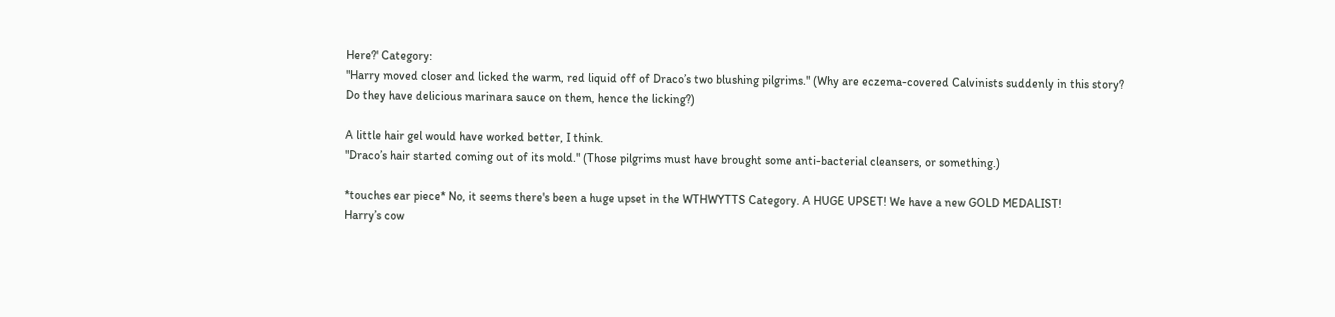Here?' Category:
"Harry moved closer and licked the warm, red liquid off of Draco’s two blushing pilgrims." (Why are eczema-covered Calvinists suddenly in this story? Do they have delicious marinara sauce on them, hence the licking?)

A little hair gel would have worked better, I think.
"Draco’s hair started coming out of its mold." (Those pilgrims must have brought some anti-bacterial cleansers, or something.)

*touches ear piece* No, it seems there's been a huge upset in the WTHWYTTS Category. A HUGE UPSET! We have a new GOLD MEDALIST!
Harry’s cow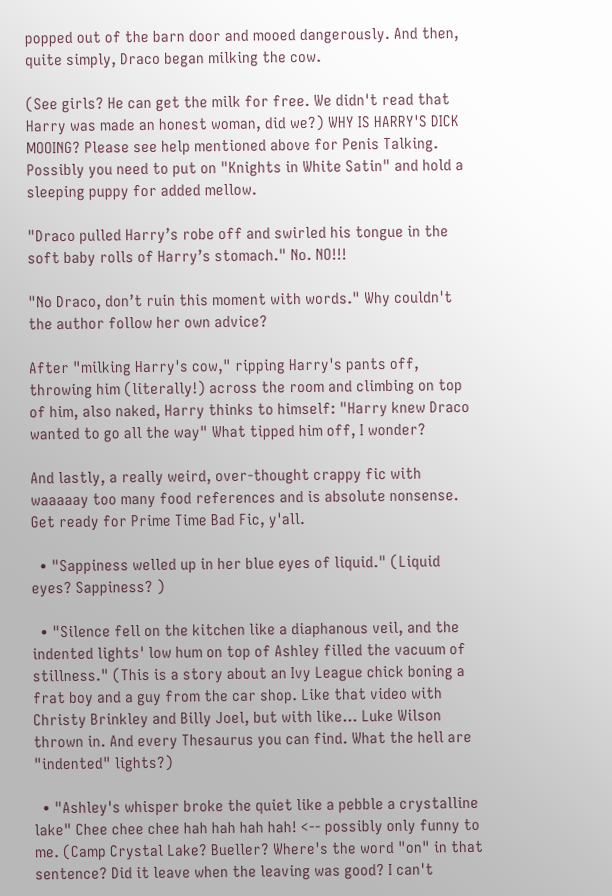popped out of the barn door and mooed dangerously. And then, quite simply, Draco began milking the cow.

(See girls? He can get the milk for free. We didn't read that Harry was made an honest woman, did we?) WHY IS HARRY'S DICK MOOING? Please see help mentioned above for Penis Talking. Possibly you need to put on "Knights in White Satin" and hold a sleeping puppy for added mellow.

"Draco pulled Harry’s robe off and swirled his tongue in the soft baby rolls of Harry’s stomach." No. NO!!!

"No Draco, don’t ruin this moment with words." Why couldn't the author follow her own advice?

After "milking Harry's cow," ripping Harry's pants off, throwing him (literally!) across the room and climbing on top of him, also naked, Harry thinks to himself: "Harry knew Draco wanted to go all the way" What tipped him off, I wonder?

And lastly, a really weird, over-thought crappy fic with waaaaay too many food references and is absolute nonsense. Get ready for Prime Time Bad Fic, y'all.

  • "Sappiness welled up in her blue eyes of liquid." (Liquid eyes? Sappiness? )

  • "Silence fell on the kitchen like a diaphanous veil, and the indented lights' low hum on top of Ashley filled the vacuum of stillness." (This is a story about an Ivy League chick boning a frat boy and a guy from the car shop. Like that video with Christy Brinkley and Billy Joel, but with like... Luke Wilson thrown in. And every Thesaurus you can find. What the hell are "indented" lights?)

  • "Ashley's whisper broke the quiet like a pebble a crystalline lake" Chee chee chee hah hah hah hah! <-- possibly only funny to me. (Camp Crystal Lake? Bueller? Where's the word "on" in that sentence? Did it leave when the leaving was good? I can't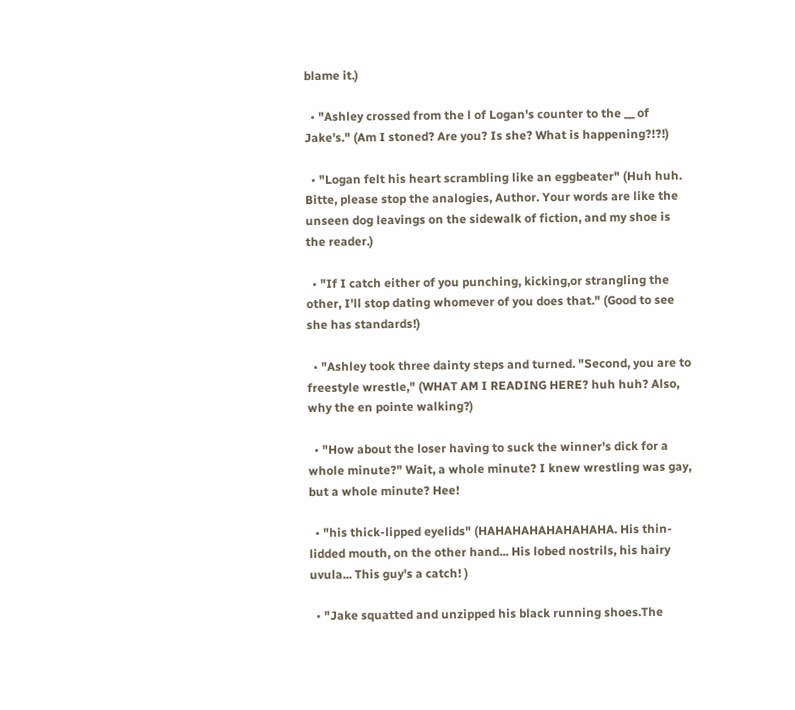blame it.)

  • "Ashley crossed from the l of Logan's counter to the __ of Jake's." (Am I stoned? Are you? Is she? What is happening?!?!)

  • "Logan felt his heart scrambling like an eggbeater" (Huh huh. Bitte, please stop the analogies, Author. Your words are like the unseen dog leavings on the sidewalk of fiction, and my shoe is the reader.)

  • "If I catch either of you punching, kicking,or strangling the other, I'll stop dating whomever of you does that." (Good to see she has standards!)

  • "Ashley took three dainty steps and turned. "Second, you are to freestyle wrestle," (WHAT AM I READING HERE? huh huh? Also, why the en pointe walking?)

  • "How about the loser having to suck the winner's dick for a whole minute?" Wait, a whole minute? I knew wrestling was gay, but a whole minute? Hee!

  • "his thick-lipped eyelids" (HAHAHAHAHAHAHAHA. His thin-lidded mouth, on the other hand... His lobed nostrils, his hairy uvula... This guy's a catch! )

  • "Jake squatted and unzipped his black running shoes.The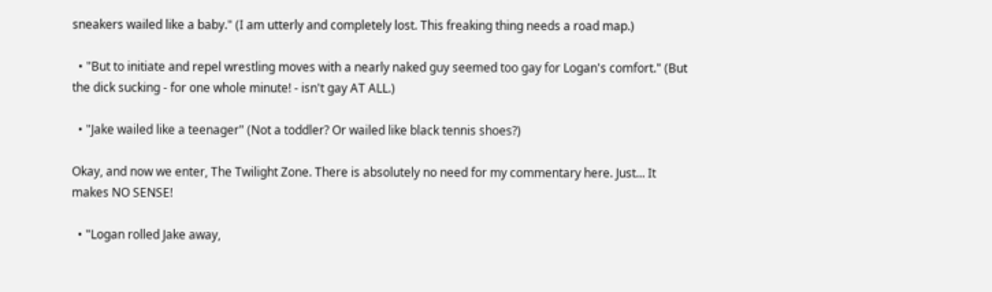sneakers wailed like a baby." (I am utterly and completely lost. This freaking thing needs a road map.)

  • "But to initiate and repel wrestling moves with a nearly naked guy seemed too gay for Logan's comfort." (But the dick sucking - for one whole minute! - isn't gay AT ALL.)

  • "Jake wailed like a teenager" (Not a toddler? Or wailed like black tennis shoes?)

Okay, and now we enter, The Twilight Zone. There is absolutely no need for my commentary here. Just... It makes NO SENSE!

  • "Logan rolled Jake away,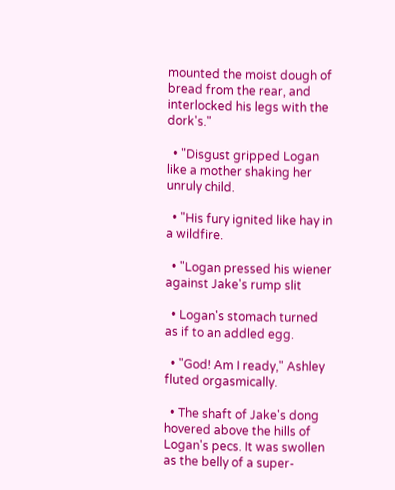mounted the moist dough of bread from the rear, and interlocked his legs with the dork's."

  • "Disgust gripped Logan like a mother shaking her unruly child.

  • "His fury ignited like hay in a wildfire.

  • "Logan pressed his wiener against Jake's rump slit

  • Logan's stomach turned as if to an addled egg.

  • "God! Am I ready," Ashley fluted orgasmically.

  • The shaft of Jake's dong hovered above the hills of Logan's pecs. It was swollen as the belly of a super-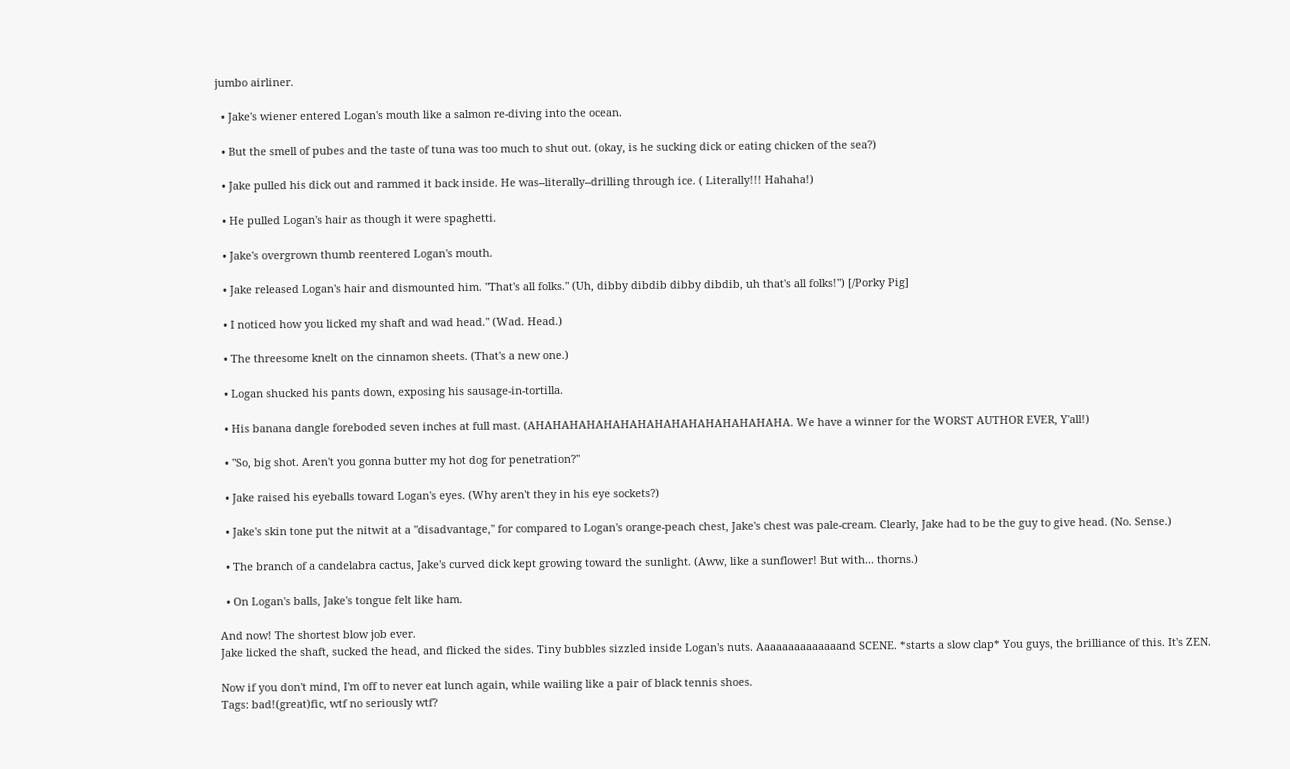jumbo airliner.

  • Jake's wiener entered Logan's mouth like a salmon re-diving into the ocean.

  • But the smell of pubes and the taste of tuna was too much to shut out. (okay, is he sucking dick or eating chicken of the sea?)

  • Jake pulled his dick out and rammed it back inside. He was--literally--drilling through ice. ( Literally!!! Hahaha!)

  • He pulled Logan's hair as though it were spaghetti.

  • Jake's overgrown thumb reentered Logan's mouth.

  • Jake released Logan's hair and dismounted him. "That's all folks." (Uh, dibby dibdib dibby dibdib, uh that's all folks!") [/Porky Pig]

  • I noticed how you licked my shaft and wad head." (Wad. Head.)

  • The threesome knelt on the cinnamon sheets. (That's a new one.)

  • Logan shucked his pants down, exposing his sausage-in-tortilla.

  • His banana dangle foreboded seven inches at full mast. (AHAHAHAHAHAHAHAHAHAHAHAHAHAHAHA. We have a winner for the WORST AUTHOR EVER, Y'all!)

  • "So, big shot. Aren't you gonna butter my hot dog for penetration?"

  • Jake raised his eyeballs toward Logan's eyes. (Why aren't they in his eye sockets?)

  • Jake's skin tone put the nitwit at a "disadvantage," for compared to Logan's orange-peach chest, Jake's chest was pale-cream. Clearly, Jake had to be the guy to give head. (No. Sense.)

  • The branch of a candelabra cactus, Jake's curved dick kept growing toward the sunlight. (Aww, like a sunflower! But with... thorns.)

  • On Logan's balls, Jake's tongue felt like ham.

And now! The shortest blow job ever.
Jake licked the shaft, sucked the head, and flicked the sides. Tiny bubbles sizzled inside Logan's nuts. Aaaaaaaaaaaaaand SCENE. *starts a slow clap* You guys, the brilliance of this. It's ZEN.

Now if you don't mind, I'm off to never eat lunch again, while wailing like a pair of black tennis shoes.
Tags: bad!(great)fic, wtf no seriously wtf?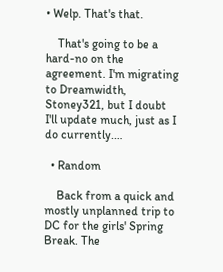• Welp. That's that.

    That's going to be a hard-no on the agreement. I'm migrating to Dreamwidth, Stoney321, but I doubt I'll update much, just as I do currently.…

  • Random

    Back from a quick and mostly unplanned trip to DC for the girls' Spring Break. The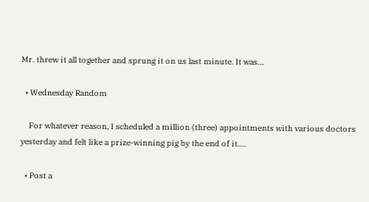Mr. threw it all together and sprung it on us last minute. It was…

  • Wednesday Random

    For whatever reason, I scheduled a million (three) appointments with various doctors yesterday and felt like a prize-winning pig by the end of it.…

  • Post a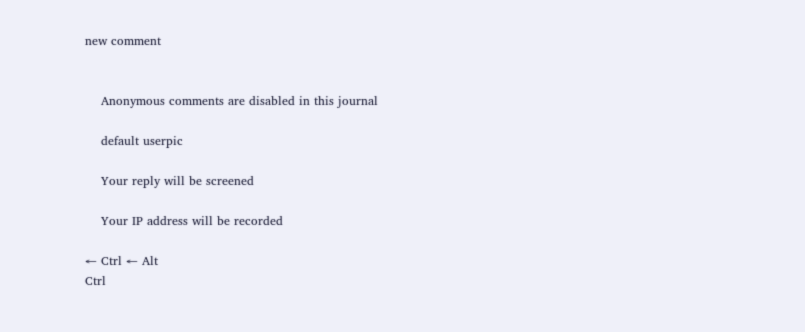new comment


    Anonymous comments are disabled in this journal

    default userpic

    Your reply will be screened

    Your IP address will be recorded

← Ctrl ← Alt
Ctrl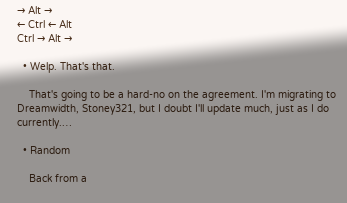→ Alt →
← Ctrl ← Alt
Ctrl → Alt →

  • Welp. That's that.

    That's going to be a hard-no on the agreement. I'm migrating to Dreamwidth, Stoney321, but I doubt I'll update much, just as I do currently.…

  • Random

    Back from a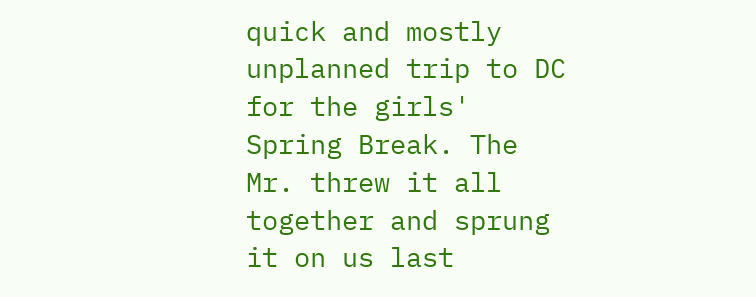quick and mostly unplanned trip to DC for the girls' Spring Break. The Mr. threw it all together and sprung it on us last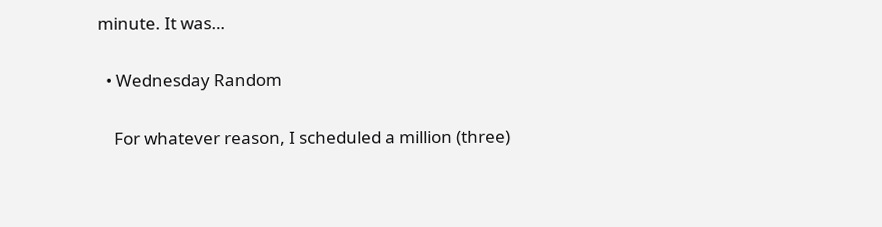minute. It was…

  • Wednesday Random

    For whatever reason, I scheduled a million (three)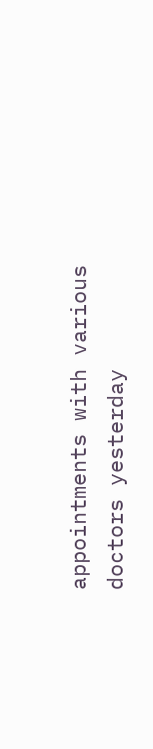appointments with various doctors yesterday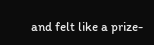and felt like a prize-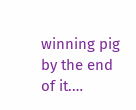winning pig by the end of it.…